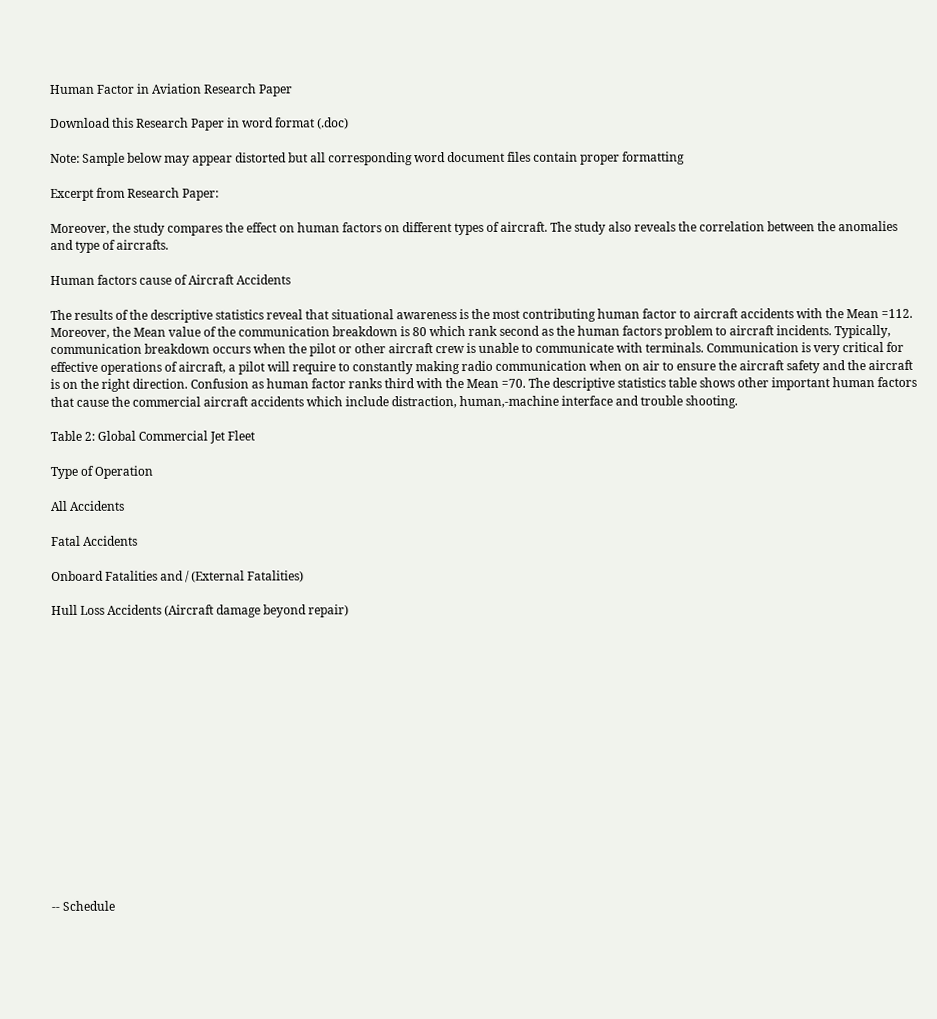Human Factor in Aviation Research Paper

Download this Research Paper in word format (.doc)

Note: Sample below may appear distorted but all corresponding word document files contain proper formatting

Excerpt from Research Paper:

Moreover, the study compares the effect on human factors on different types of aircraft. The study also reveals the correlation between the anomalies and type of aircrafts.

Human factors cause of Aircraft Accidents

The results of the descriptive statistics reveal that situational awareness is the most contributing human factor to aircraft accidents with the Mean =112. Moreover, the Mean value of the communication breakdown is 80 which rank second as the human factors problem to aircraft incidents. Typically, communication breakdown occurs when the pilot or other aircraft crew is unable to communicate with terminals. Communication is very critical for effective operations of aircraft, a pilot will require to constantly making radio communication when on air to ensure the aircraft safety and the aircraft is on the right direction. Confusion as human factor ranks third with the Mean =70. The descriptive statistics table shows other important human factors that cause the commercial aircraft accidents which include distraction, human,-machine interface and trouble shooting.

Table 2: Global Commercial Jet Fleet

Type of Operation

All Accidents

Fatal Accidents

Onboard Fatalities and / (External Fatalities)

Hull Loss Accidents (Aircraft damage beyond repair)
















-- Schedule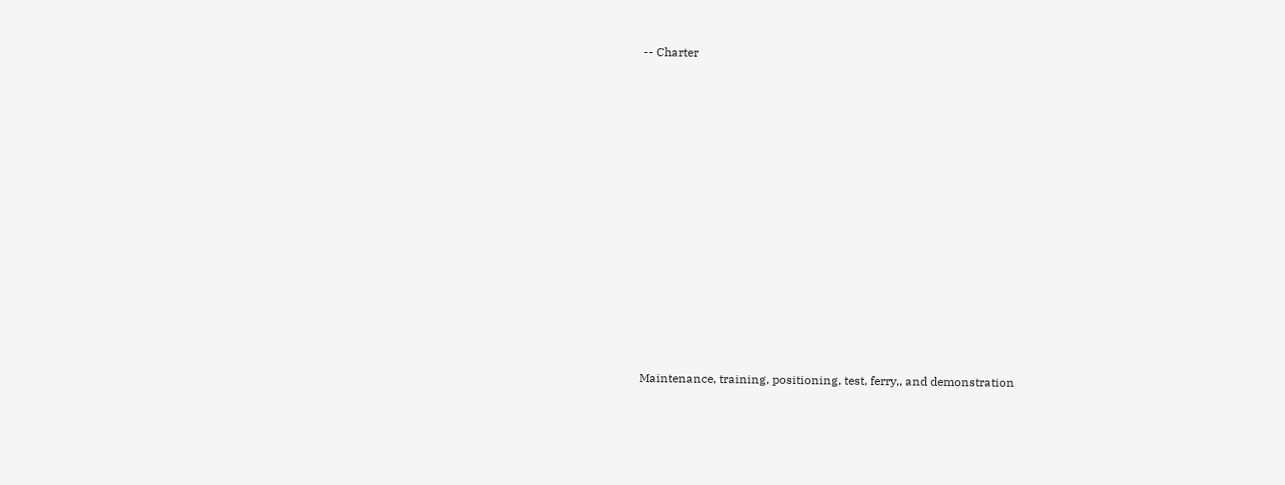-- Charter
















Maintenance, training, positioning, test, ferry,, and demonstration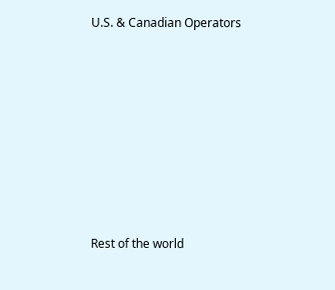U.S. & Canadian Operators








Rest of the world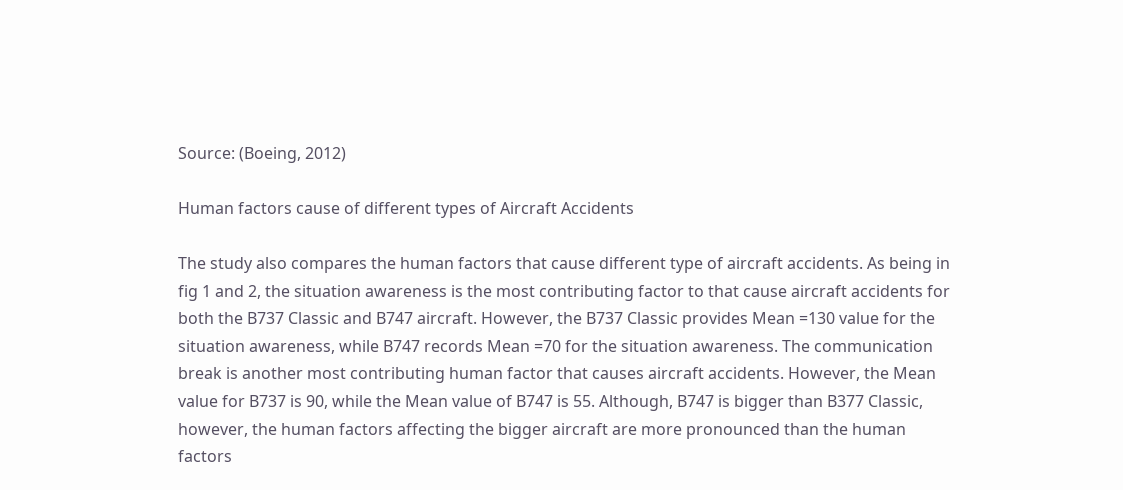Source: (Boeing, 2012)

Human factors cause of different types of Aircraft Accidents

The study also compares the human factors that cause different type of aircraft accidents. As being in fig 1 and 2, the situation awareness is the most contributing factor to that cause aircraft accidents for both the B737 Classic and B747 aircraft. However, the B737 Classic provides Mean =130 value for the situation awareness, while B747 records Mean =70 for the situation awareness. The communication break is another most contributing human factor that causes aircraft accidents. However, the Mean value for B737 is 90, while the Mean value of B747 is 55. Although, B747 is bigger than B377 Classic, however, the human factors affecting the bigger aircraft are more pronounced than the human factors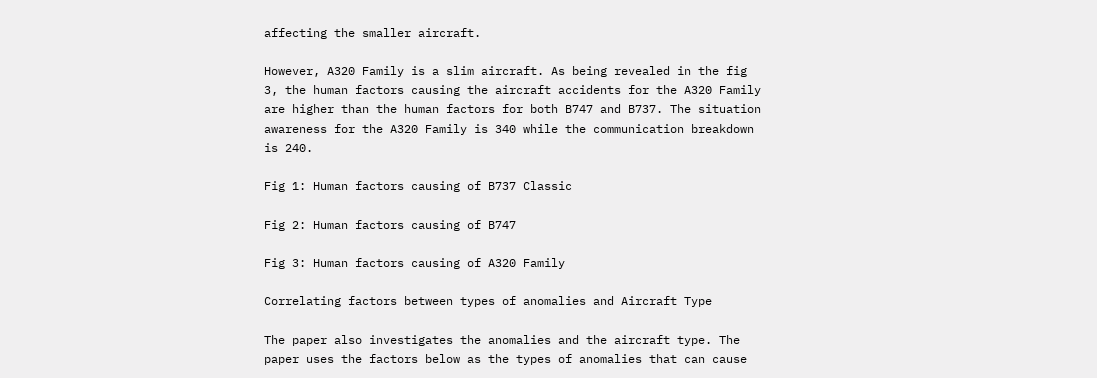affecting the smaller aircraft.

However, A320 Family is a slim aircraft. As being revealed in the fig 3, the human factors causing the aircraft accidents for the A320 Family are higher than the human factors for both B747 and B737. The situation awareness for the A320 Family is 340 while the communication breakdown is 240.

Fig 1: Human factors causing of B737 Classic

Fig 2: Human factors causing of B747

Fig 3: Human factors causing of A320 Family

Correlating factors between types of anomalies and Aircraft Type

The paper also investigates the anomalies and the aircraft type. The paper uses the factors below as the types of anomalies that can cause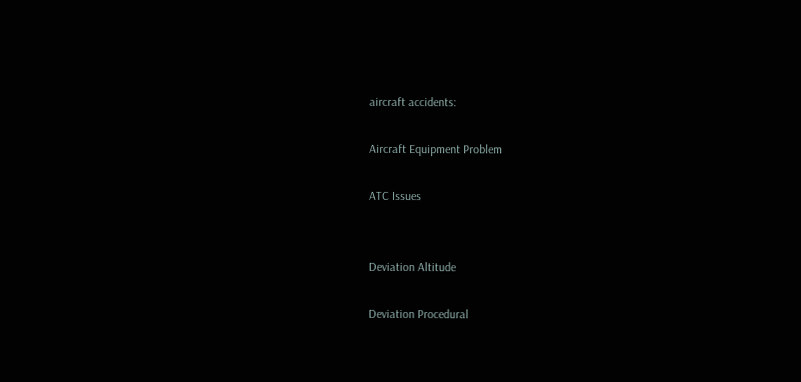aircraft accidents:

Aircraft Equipment Problem

ATC Issues


Deviation Altitude

Deviation Procedural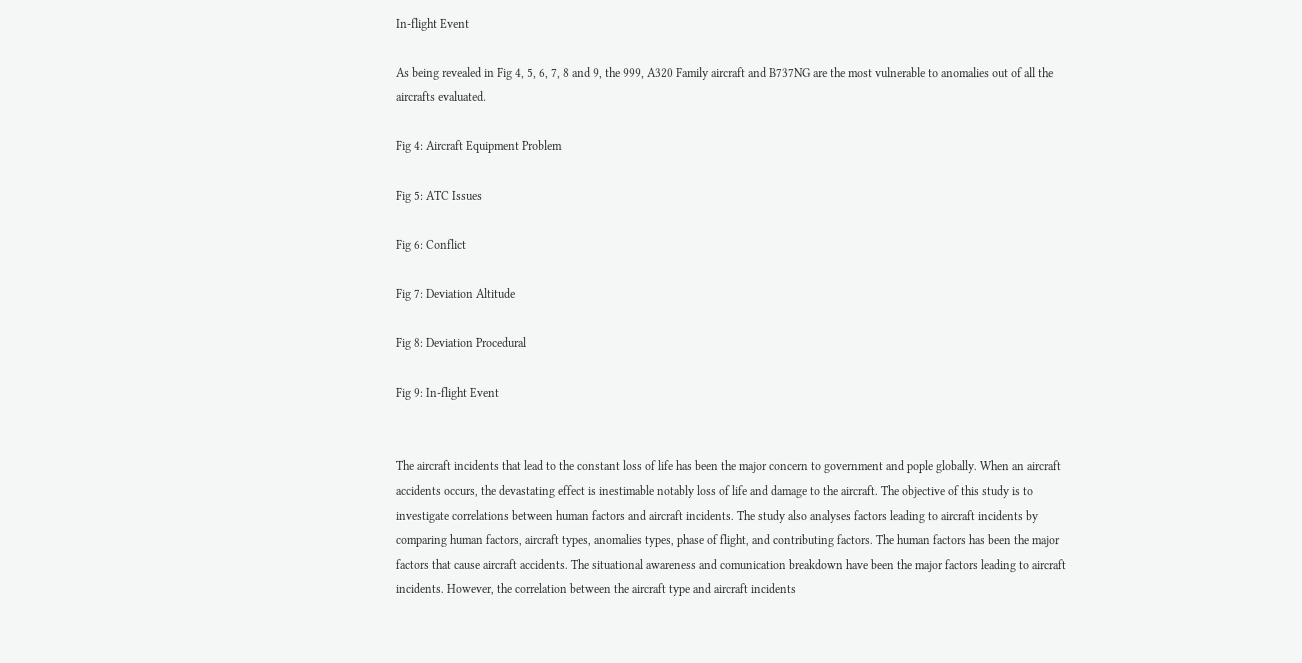In-flight Event

As being revealed in Fig 4, 5, 6, 7, 8 and 9, the 999, A320 Family aircraft and B737NG are the most vulnerable to anomalies out of all the aircrafts evaluated.

Fig 4: Aircraft Equipment Problem

Fig 5: ATC Issues

Fig 6: Conflict

Fig 7: Deviation Altitude

Fig 8: Deviation Procedural

Fig 9: In-flight Event


The aircraft incidents that lead to the constant loss of life has been the major concern to government and pople globally. When an aircraft accidents occurs, the devastating effect is inestimable notably loss of life and damage to the aircraft. The objective of this study is to investigate correlations between human factors and aircraft incidents. The study also analyses factors leading to aircraft incidents by comparing human factors, aircraft types, anomalies types, phase of flight, and contributing factors. The human factors has been the major factors that cause aircraft accidents. The situational awareness and comunication breakdown have been the major factors leading to aircraft incidents. However, the correlation between the aircraft type and aircraft incidents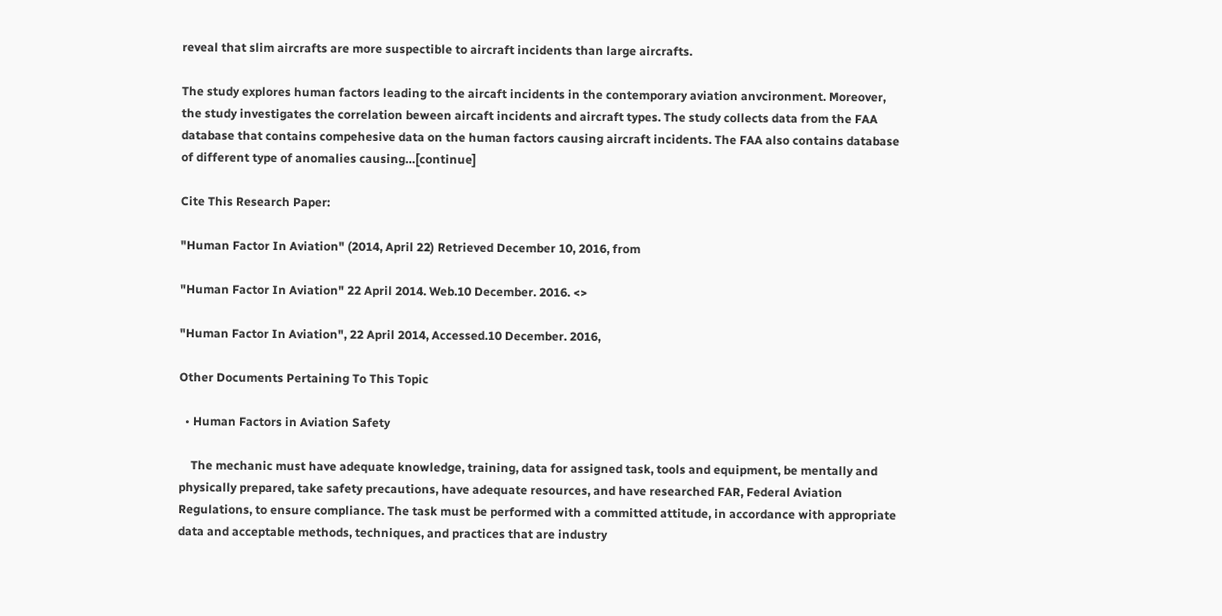reveal that slim aircrafts are more suspectible to aircraft incidents than large aircrafts.

The study explores human factors leading to the aircaft incidents in the contemporary aviation anvcironment. Moreover, the study investigates the correlation beween aircaft incidents and aircraft types. The study collects data from the FAA database that contains compehesive data on the human factors causing aircraft incidents. The FAA also contains database of different type of anomalies causing…[continue]

Cite This Research Paper:

"Human Factor In Aviation" (2014, April 22) Retrieved December 10, 2016, from

"Human Factor In Aviation" 22 April 2014. Web.10 December. 2016. <>

"Human Factor In Aviation", 22 April 2014, Accessed.10 December. 2016,

Other Documents Pertaining To This Topic

  • Human Factors in Aviation Safety

    The mechanic must have adequate knowledge, training, data for assigned task, tools and equipment, be mentally and physically prepared, take safety precautions, have adequate resources, and have researched FAR, Federal Aviation Regulations, to ensure compliance. The task must be performed with a committed attitude, in accordance with appropriate data and acceptable methods, techniques, and practices that are industry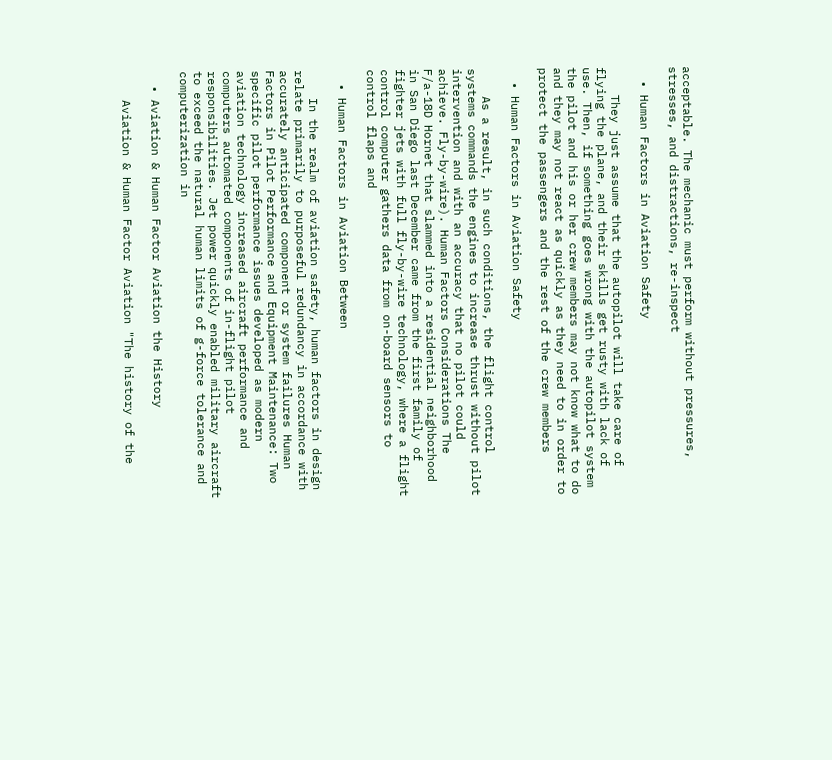acceptable. The mechanic must perform without pressures, stresses, and distractions, re-inspect

  • Human Factors in Aviation Safety

    They just assume that the autopilot will take care of flying the plane, and their skills get rusty with lack of use. Then, if something goes wrong with the autopilot system the pilot and his or her crew members may not know what to do and they may not react as quickly as they need to in order to protect the passengers and the rest of the crew members

  • Human Factors in Aviation Safety

    As a result, in such conditions, the flight control systems commands the engines to increase thrust without pilot intervention and with an accuracy that no pilot could achieve. Fly-by-wire). Human Factors Considerations The F/a-18D Hornet that slammed into a residential neighborhood in San Diego last December came from the first family of fighter jets with full fly-by-wire technology, where a flight control computer gathers data from on-board sensors to control flaps and

  • Human Factors in Aviation Between

    In the realm of aviation safety, human factors in design relate primarily to purposeful redundancy in accordance with accurately anticipated component or system failures Human Factors in Pilot Performance and Equipment Maintenance: Two specific pilot performance issues developed as modern aviation technology increased aircraft performance and computers automated components of in-flight pilot responsibilities. Jet power quickly enabled military aircraft to exceed the natural human limits of g-force tolerance and computerization in

  • Aviation & Human Factor Aviation the History

    Aviation & Human Factor Aviation "The history of the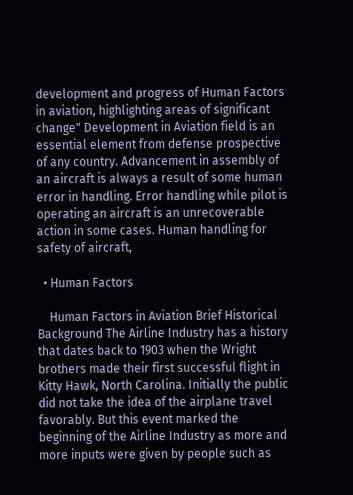development and progress of Human Factors in aviation, highlighting areas of significant change" Development in Aviation field is an essential element from defense prospective of any country. Advancement in assembly of an aircraft is always a result of some human error in handling. Error handling while pilot is operating an aircraft is an unrecoverable action in some cases. Human handling for safety of aircraft,

  • Human Factors

    Human Factors in Aviation Brief Historical Background The Airline Industry has a history that dates back to 1903 when the Wright brothers made their first successful flight in Kitty Hawk, North Carolina. Initially the public did not take the idea of the airplane travel favorably. But this event marked the beginning of the Airline Industry as more and more inputs were given by people such as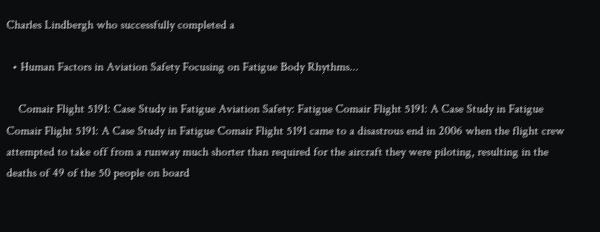Charles Lindbergh who successfully completed a

  • Human Factors in Aviation Safety Focusing on Fatigue Body Rhythms...

    Comair Flight 5191: Case Study in Fatigue Aviation Safety: Fatigue Comair Flight 5191: A Case Study in Fatigue Comair Flight 5191: A Case Study in Fatigue Comair Flight 5191 came to a disastrous end in 2006 when the flight crew attempted to take off from a runway much shorter than required for the aircraft they were piloting, resulting in the deaths of 49 of the 50 people on board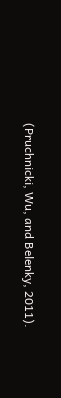(Pruchnicki, Wu, and Belenky, 2011).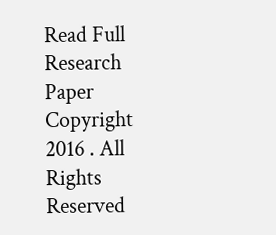Read Full Research Paper
Copyright 2016 . All Rights Reserved